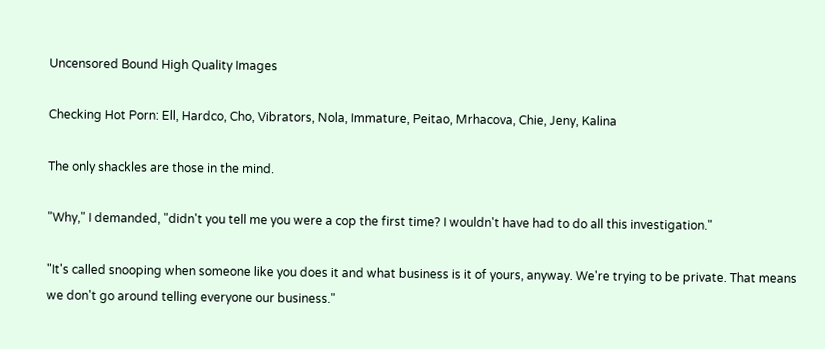Uncensored Bound High Quality Images

Checking Hot Porn: Ell, Hardco, Cho, Vibrators, Nola, Immature, Peitao, Mrhacova, Chie, Jeny, Kalina

The only shackles are those in the mind.

"Why," I demanded, "didn't you tell me you were a cop the first time? I wouldn't have had to do all this investigation."

"It's called snooping when someone like you does it and what business is it of yours, anyway. We're trying to be private. That means we don't go around telling everyone our business."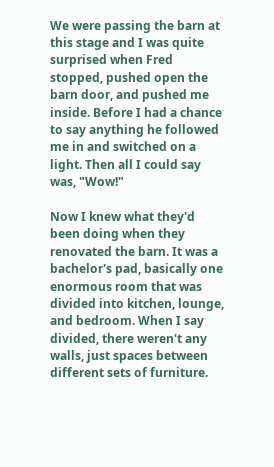We were passing the barn at this stage and I was quite surprised when Fred stopped, pushed open the barn door, and pushed me inside. Before I had a chance to say anything he followed me in and switched on a light. Then all I could say was, "Wow!"

Now I knew what they'd been doing when they renovated the barn. It was a bachelor's pad, basically one enormous room that was divided into kitchen, lounge, and bedroom. When I say divided, there weren't any walls, just spaces between different sets of furniture.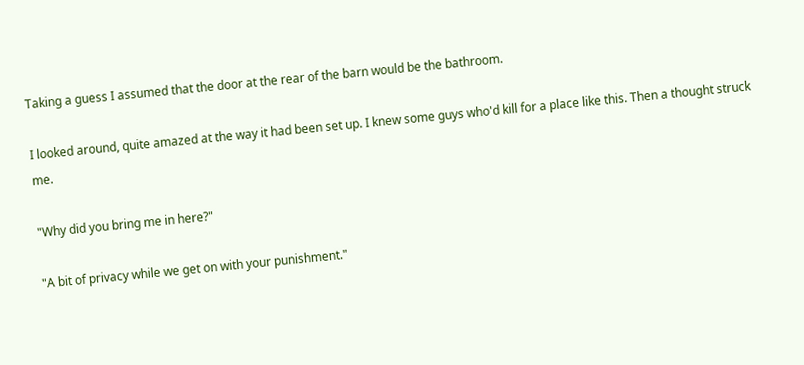Taking a guess I assumed that the door at the rear of the barn would be the bathroom.

I looked around, quite amazed at the way it had been set up. I knew some guys who'd kill for a place like this. Then a thought struck me.

"Why did you bring me in here?"

"A bit of privacy while we get on with your punishment."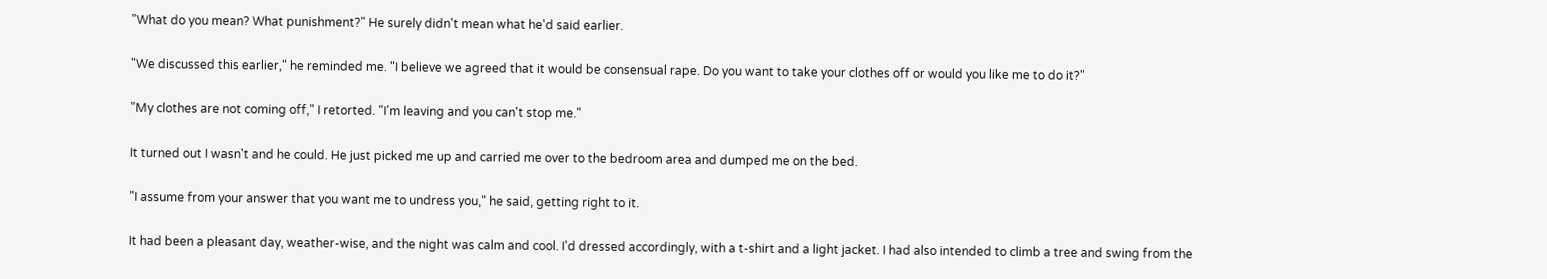"What do you mean? What punishment?" He surely didn't mean what he'd said earlier.

"We discussed this earlier," he reminded me. "I believe we agreed that it would be consensual rape. Do you want to take your clothes off or would you like me to do it?"

"My clothes are not coming off," I retorted. "I'm leaving and you can't stop me."

It turned out I wasn't and he could. He just picked me up and carried me over to the bedroom area and dumped me on the bed.

"I assume from your answer that you want me to undress you," he said, getting right to it.

It had been a pleasant day, weather-wise, and the night was calm and cool. I'd dressed accordingly, with a t-shirt and a light jacket. I had also intended to climb a tree and swing from the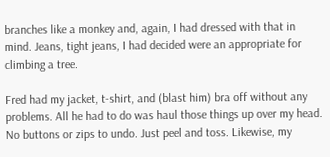branches like a monkey and, again, I had dressed with that in mind. Jeans, tight jeans, I had decided were an appropriate for climbing a tree.

Fred had my jacket, t-shirt, and (blast him) bra off without any problems. All he had to do was haul those things up over my head. No buttons or zips to undo. Just peel and toss. Likewise, my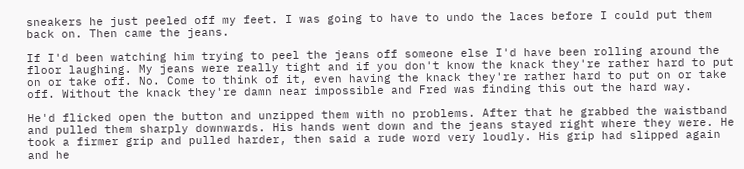sneakers he just peeled off my feet. I was going to have to undo the laces before I could put them back on. Then came the jeans.

If I'd been watching him trying to peel the jeans off someone else I'd have been rolling around the floor laughing. My jeans were really tight and if you don't know the knack they're rather hard to put on or take off. No. Come to think of it, even having the knack they're rather hard to put on or take off. Without the knack they're damn near impossible and Fred was finding this out the hard way.

He'd flicked open the button and unzipped them with no problems. After that he grabbed the waistband and pulled them sharply downwards. His hands went down and the jeans stayed right where they were. He took a firmer grip and pulled harder, then said a rude word very loudly. His grip had slipped again and he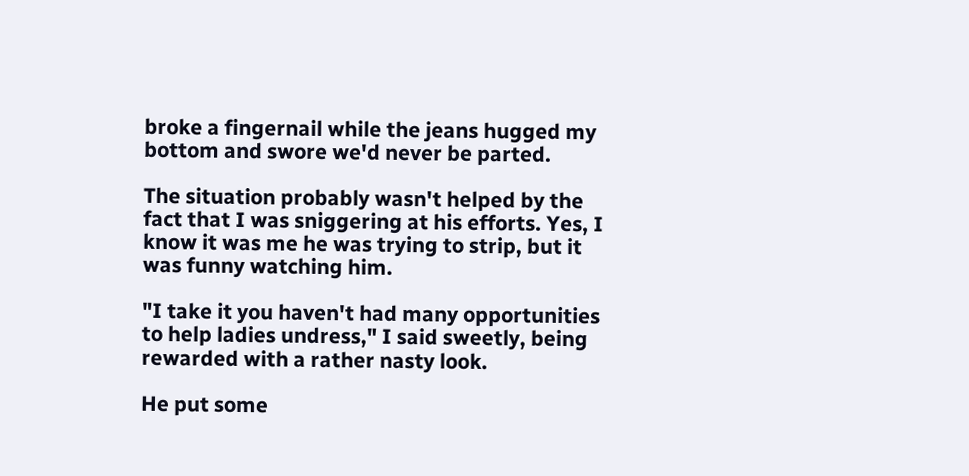broke a fingernail while the jeans hugged my bottom and swore we'd never be parted.

The situation probably wasn't helped by the fact that I was sniggering at his efforts. Yes, I know it was me he was trying to strip, but it was funny watching him.

"I take it you haven't had many opportunities to help ladies undress," I said sweetly, being rewarded with a rather nasty look.

He put some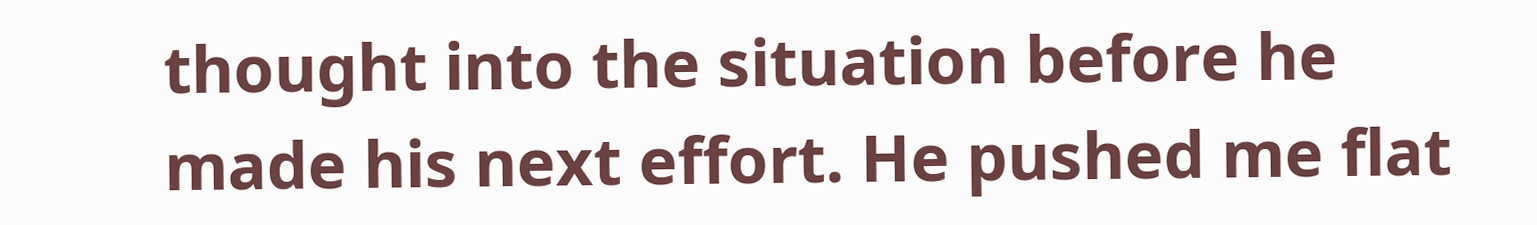thought into the situation before he made his next effort. He pushed me flat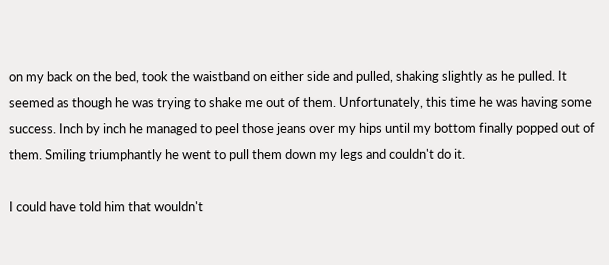on my back on the bed, took the waistband on either side and pulled, shaking slightly as he pulled. It seemed as though he was trying to shake me out of them. Unfortunately, this time he was having some success. Inch by inch he managed to peel those jeans over my hips until my bottom finally popped out of them. Smiling triumphantly he went to pull them down my legs and couldn't do it.

I could have told him that wouldn't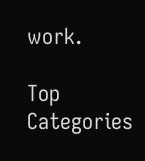work.

Top Categories